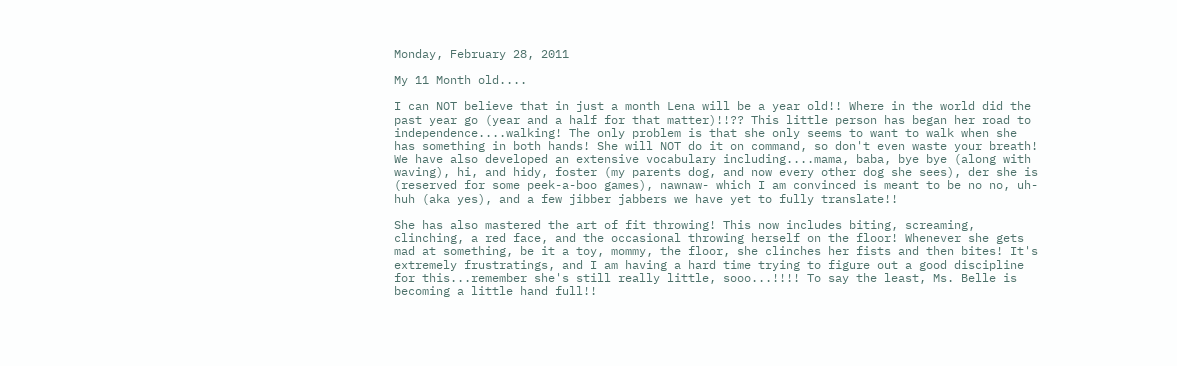Monday, February 28, 2011

My 11 Month old....

I can NOT believe that in just a month Lena will be a year old!! Where in the world did the past year go (year and a half for that matter)!!?? This little person has began her road to independence....walking! The only problem is that she only seems to want to walk when she has something in both hands! She will NOT do it on command, so don't even waste your breath! We have also developed an extensive vocabulary including....mama, baba, bye bye (along with waving), hi, and hidy, foster (my parents dog, and now every other dog she sees), der she is (reserved for some peek-a-boo games), nawnaw- which I am convinced is meant to be no no, uh-huh (aka yes), and a few jibber jabbers we have yet to fully translate!!

She has also mastered the art of fit throwing! This now includes biting, screaming, clinching, a red face, and the occasional throwing herself on the floor! Whenever she gets mad at something, be it a toy, mommy, the floor, she clinches her fists and then bites! It's extremely frustratings, and I am having a hard time trying to figure out a good discipline for this...remember she's still really little, sooo...!!!! To say the least, Ms. Belle is becoming a little hand full!!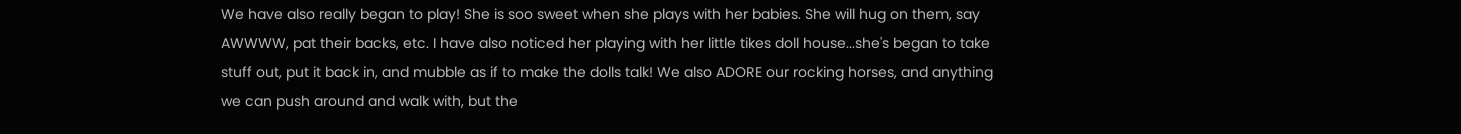We have also really began to play! She is soo sweet when she plays with her babies. She will hug on them, say AWWWW, pat their backs, etc. I have also noticed her playing with her little tikes doll house...she's began to take stuff out, put it back in, and mubble as if to make the dolls talk! We also ADORE our rocking horses, and anything we can push around and walk with, but the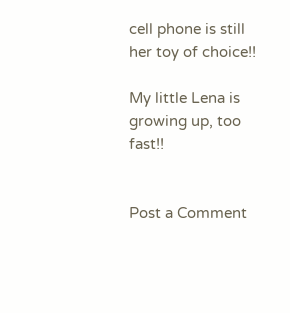cell phone is still her toy of choice!!

My little Lena is growing up, too fast!!


Post a Comment